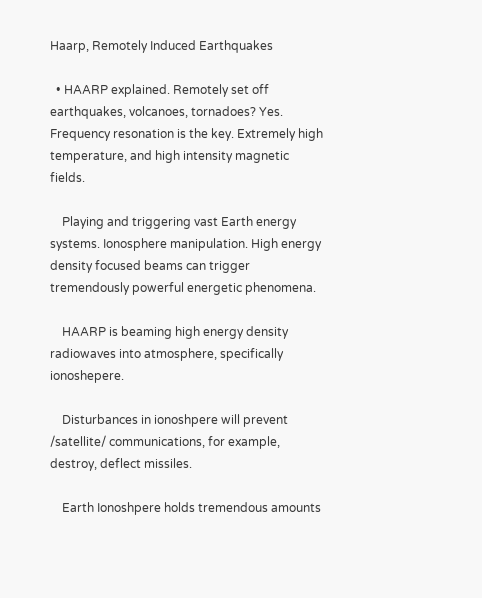Haarp, Remotely Induced Earthquakes

  • HAARP explained. Remotely set off earthquakes, volcanoes, tornadoes? Yes. Frequency resonation is the key. Extremely high temperature, and high intensity magnetic fields.

    Playing and triggering vast Earth energy systems. Ionosphere manipulation. High energy density focused beams can trigger tremendously powerful energetic phenomena.

    HAARP is beaming high energy density radiowaves into atmosphere, specifically ionoshepere.

    Disturbances in ionoshpere will prevent /satellite/ communications, for example, destroy, deflect missiles.

    Earth Ionoshpere holds tremendous amounts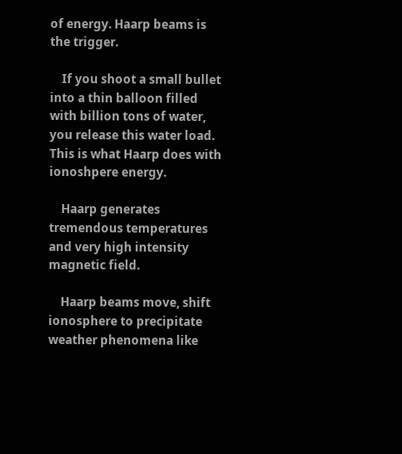of energy. Haarp beams is the trigger.

    If you shoot a small bullet into a thin balloon filled with billion tons of water, you release this water load. This is what Haarp does with ionoshpere energy.

    Haarp generates tremendous temperatures and very high intensity magnetic field.

    Haarp beams move, shift ionosphere to precipitate weather phenomena like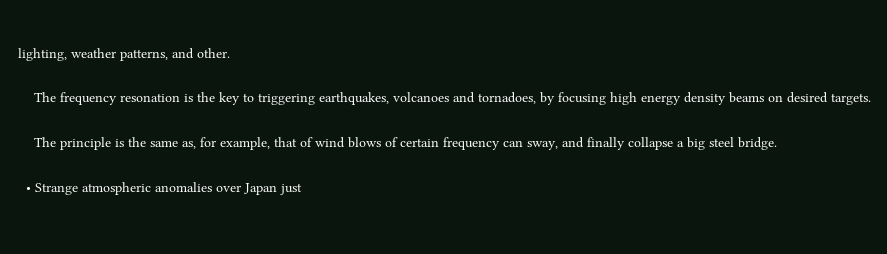lighting, weather patterns, and other.

    The frequency resonation is the key to triggering earthquakes, volcanoes and tornadoes, by focusing high energy density beams on desired targets.

    The principle is the same as, for example, that of wind blows of certain frequency can sway, and finally collapse a big steel bridge.

  • Strange atmospheric anomalies over Japan just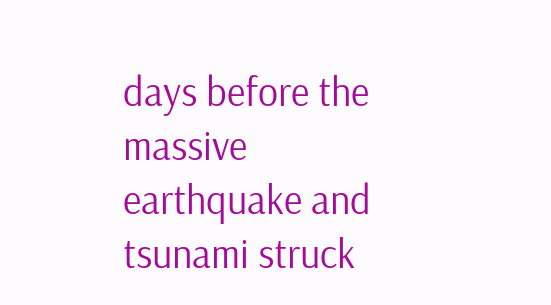days before the massive earthquake and tsunami struck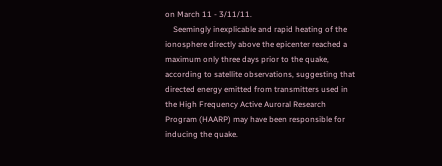on March 11 - 3/11/11.
    Seemingly inexplicable and rapid heating of the ionosphere directly above the epicenter reached a maximum only three days prior to the quake, according to satellite observations, suggesting that directed energy emitted from transmitters used in the High Frequency Active Auroral Research Program (HAARP) may have been responsible for inducing the quake.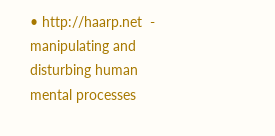• http://haarp.net  - manipulating and disturbing human mental processes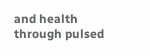and health through pulsed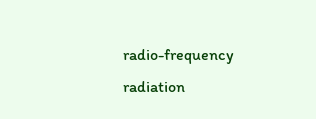radio-frequency radiation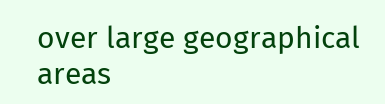over large geographical areas